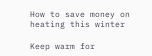How to save money on heating this winter

Keep warm for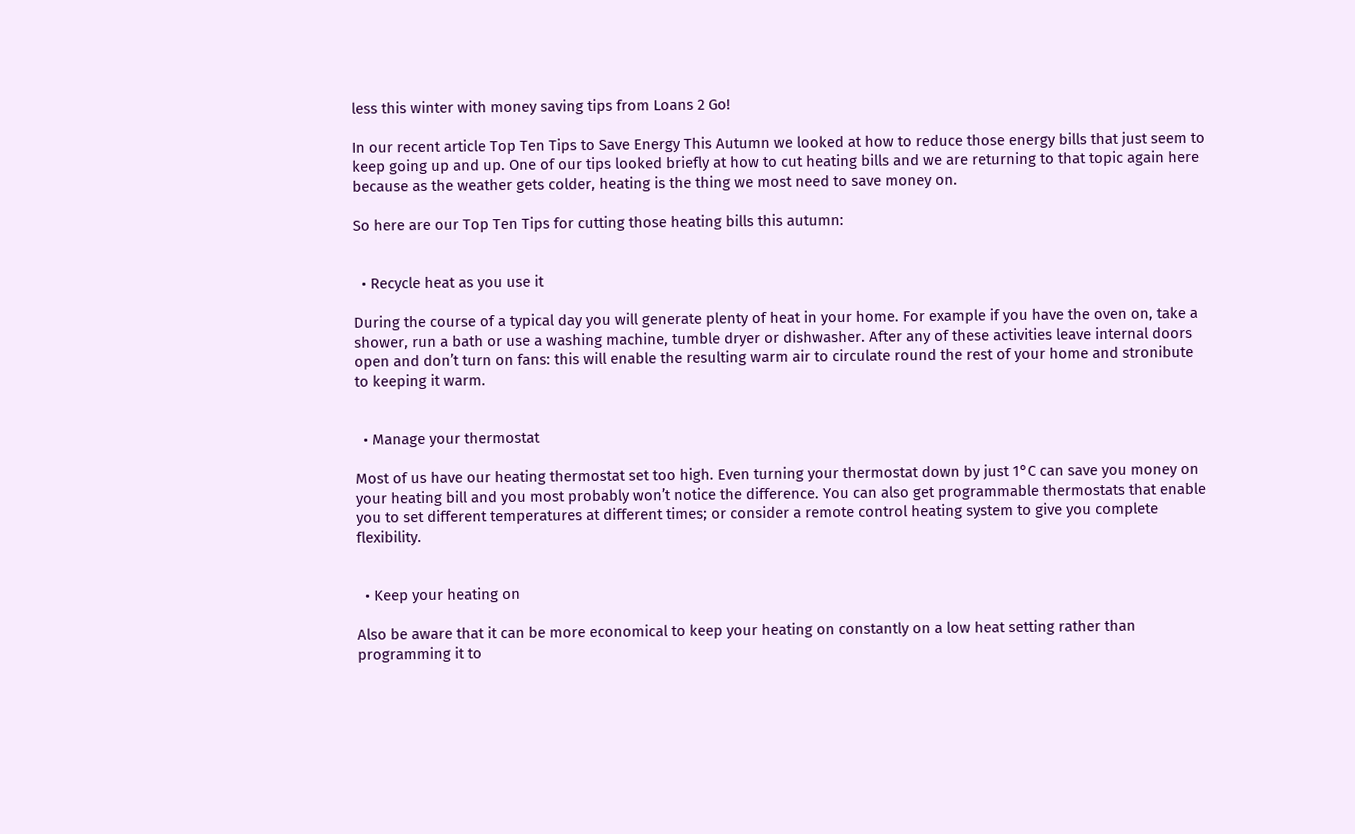less this winter with money saving tips from Loans 2 Go!

In our recent article Top Ten Tips to Save Energy This Autumn we looked at how to reduce those energy bills that just seem to keep going up and up. One of our tips looked briefly at how to cut heating bills and we are returning to that topic again here because as the weather gets colder, heating is the thing we most need to save money on.

So here are our Top Ten Tips for cutting those heating bills this autumn:


  • Recycle heat as you use it

During the course of a typical day you will generate plenty of heat in your home. For example if you have the oven on, take a shower, run a bath or use a washing machine, tumble dryer or dishwasher. After any of these activities leave internal doors open and don’t turn on fans: this will enable the resulting warm air to circulate round the rest of your home and stronibute to keeping it warm.


  • Manage your thermostat

Most of us have our heating thermostat set too high. Even turning your thermostat down by just 1°C can save you money on your heating bill and you most probably won’t notice the difference. You can also get programmable thermostats that enable you to set different temperatures at different times; or consider a remote control heating system to give you complete flexibility.


  • Keep your heating on

Also be aware that it can be more economical to keep your heating on constantly on a low heat setting rather than programming it to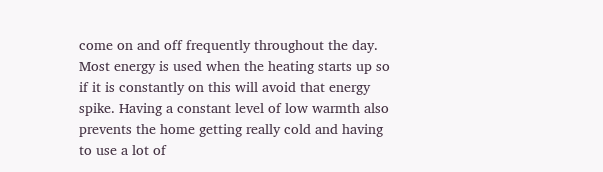come on and off frequently throughout the day. Most energy is used when the heating starts up so if it is constantly on this will avoid that energy spike. Having a constant level of low warmth also prevents the home getting really cold and having to use a lot of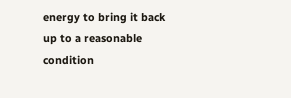energy to bring it back up to a reasonable condition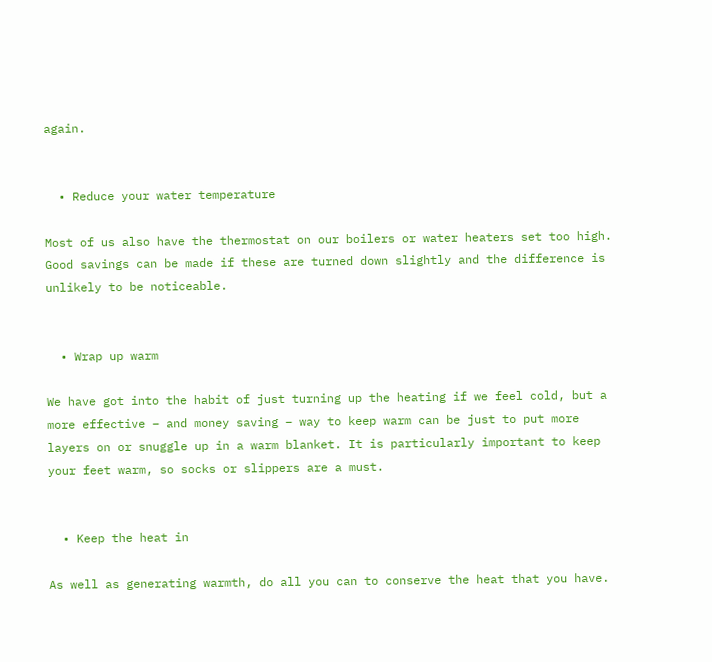again.


  • Reduce your water temperature

Most of us also have the thermostat on our boilers or water heaters set too high. Good savings can be made if these are turned down slightly and the difference is unlikely to be noticeable.


  • Wrap up warm

We have got into the habit of just turning up the heating if we feel cold, but a more effective – and money saving – way to keep warm can be just to put more layers on or snuggle up in a warm blanket. It is particularly important to keep your feet warm, so socks or slippers are a must.


  • Keep the heat in

As well as generating warmth, do all you can to conserve the heat that you have.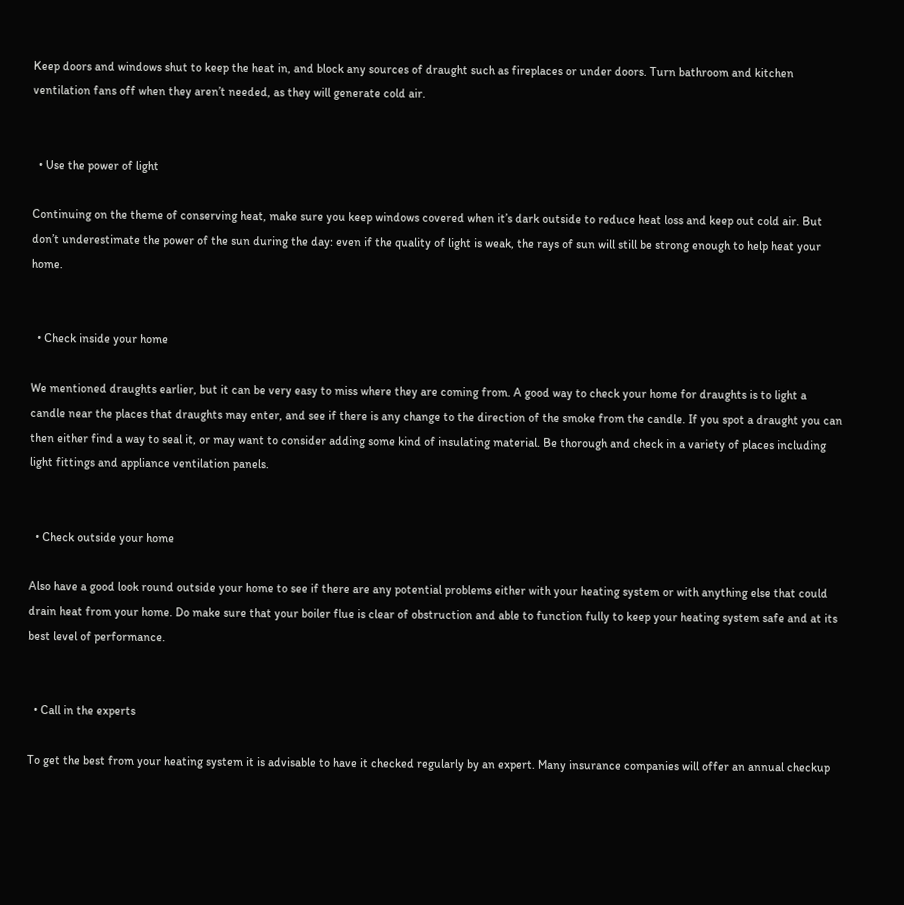Keep doors and windows shut to keep the heat in, and block any sources of draught such as fireplaces or under doors. Turn bathroom and kitchen ventilation fans off when they aren’t needed, as they will generate cold air.


  • Use the power of light

Continuing on the theme of conserving heat, make sure you keep windows covered when it’s dark outside to reduce heat loss and keep out cold air. But don’t underestimate the power of the sun during the day: even if the quality of light is weak, the rays of sun will still be strong enough to help heat your home.


  • Check inside your home

We mentioned draughts earlier, but it can be very easy to miss where they are coming from. A good way to check your home for draughts is to light a candle near the places that draughts may enter, and see if there is any change to the direction of the smoke from the candle. If you spot a draught you can then either find a way to seal it, or may want to consider adding some kind of insulating material. Be thorough and check in a variety of places including light fittings and appliance ventilation panels.


  • Check outside your home

Also have a good look round outside your home to see if there are any potential problems either with your heating system or with anything else that could drain heat from your home. Do make sure that your boiler flue is clear of obstruction and able to function fully to keep your heating system safe and at its best level of performance.


  • Call in the experts

To get the best from your heating system it is advisable to have it checked regularly by an expert. Many insurance companies will offer an annual checkup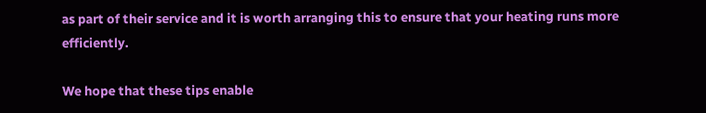as part of their service and it is worth arranging this to ensure that your heating runs more efficiently.

We hope that these tips enable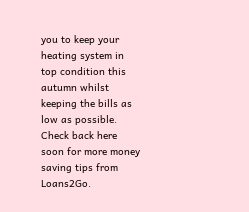you to keep your heating system in top condition this autumn whilst keeping the bills as low as possible. Check back here soon for more money saving tips from Loans2Go.